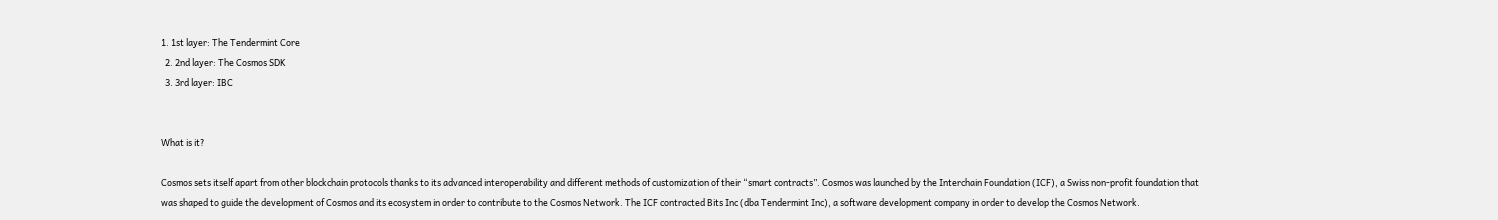1. 1st layer: The Tendermint Core
  2. 2nd layer: The Cosmos SDK
  3. 3rd layer: IBC


What is it?

Cosmos sets itself apart from other blockchain protocols thanks to its advanced interoperability and different methods of customization of their “smart contracts”. Cosmos was launched by the Interchain Foundation (ICF), a Swiss non-profit foundation that was shaped to guide the development of Cosmos and its ecosystem in order to contribute to the Cosmos Network. The ICF contracted Bits Inc (dba Tendermint Inc), a software development company in order to develop the Cosmos Network.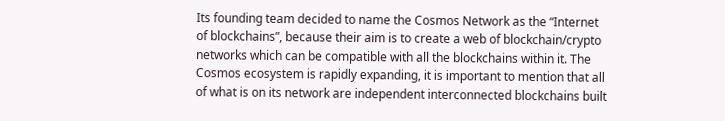Its founding team decided to name the Cosmos Network as the “Internet of blockchains”, because their aim is to create a web of blockchain/crypto networks which can be compatible with all the blockchains within it. The Cosmos ecosystem is rapidly expanding, it is important to mention that all of what is on its network are independent interconnected blockchains built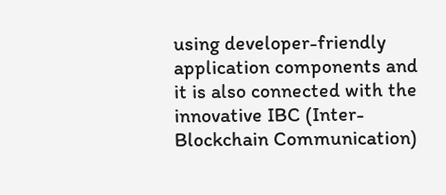using developer-friendly application components and it is also connected with the innovative IBC (Inter-Blockchain Communication)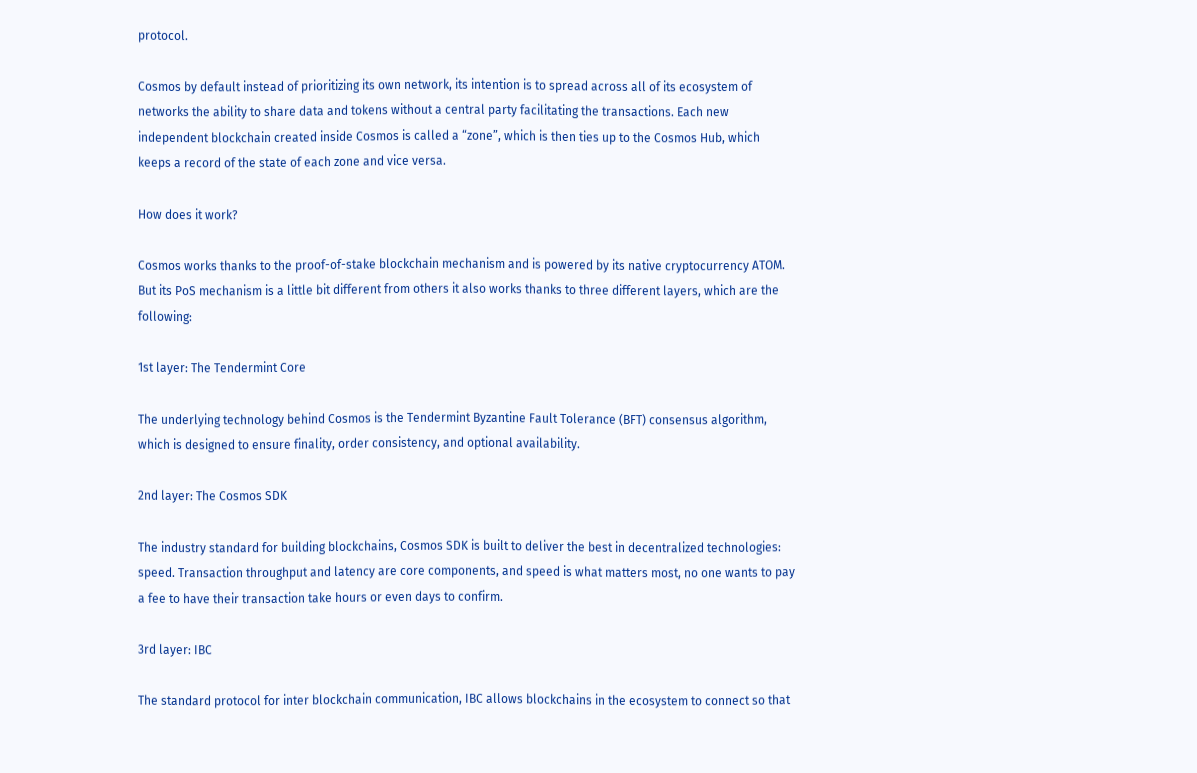protocol.

Cosmos by default instead of prioritizing its own network, its intention is to spread across all of its ecosystem of networks the ability to share data and tokens without a central party facilitating the transactions. Each new independent blockchain created inside Cosmos is called a “zone”, which is then ties up to the Cosmos Hub, which keeps a record of the state of each zone and vice versa.

How does it work?

Cosmos works thanks to the proof-of-stake blockchain mechanism and is powered by its native cryptocurrency ATOM. But its PoS mechanism is a little bit different from others it also works thanks to three different layers, which are the following:

1st layer: The Tendermint Core

The underlying technology behind Cosmos is the Tendermint Byzantine Fault Tolerance (BFT) consensus algorithm, which is designed to ensure finality, order consistency, and optional availability.

2nd layer: The Cosmos SDK

The industry standard for building blockchains, Cosmos SDK is built to deliver the best in decentralized technologies: speed. Transaction throughput and latency are core components, and speed is what matters most, no one wants to pay a fee to have their transaction take hours or even days to confirm.

3rd layer: IBC

The standard protocol for inter blockchain communication, IBC allows blockchains in the ecosystem to connect so that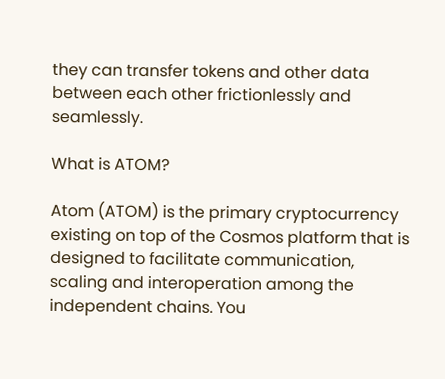they can transfer tokens and other data between each other frictionlessly and seamlessly.

What is ATOM?

Atom (ATOM) is the primary cryptocurrency existing on top of the Cosmos platform that is designed to facilitate communication, scaling and interoperation among the independent chains. You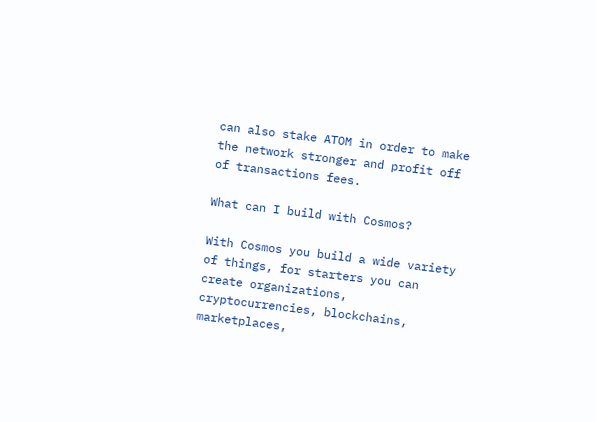can also stake ATOM in order to make the network stronger and profit off of transactions fees.

What can I build with Cosmos?

With Cosmos you build a wide variety of things, for starters you can create organizations, cryptocurrencies, blockchains, marketplaces,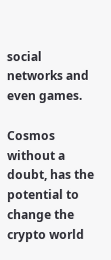social networks and even games.

Cosmos without a doubt, has the potential to change the crypto world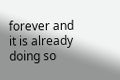forever and it is already doing so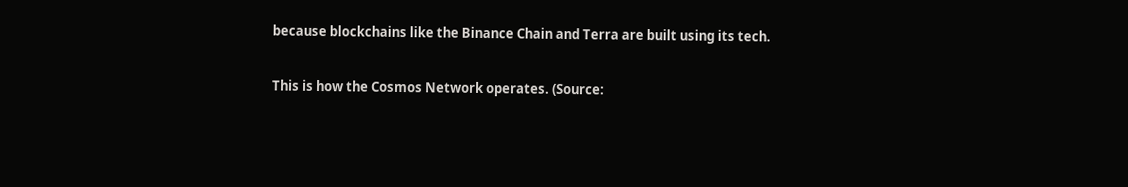because blockchains like the Binance Chain and Terra are built using its tech.

This is how the Cosmos Network operates. (Source: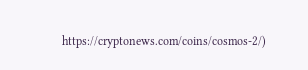https://cryptonews.com/coins/cosmos-2/)